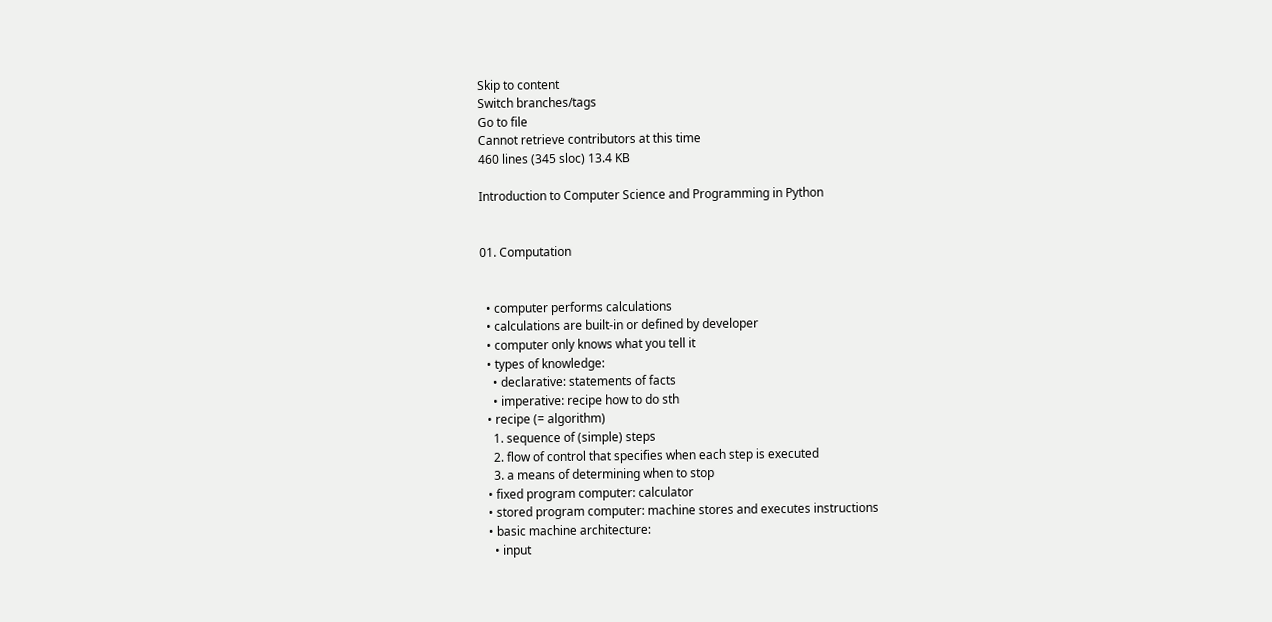Skip to content
Switch branches/tags
Go to file
Cannot retrieve contributors at this time
460 lines (345 sloc) 13.4 KB

Introduction to Computer Science and Programming in Python


01. Computation


  • computer performs calculations
  • calculations are built-in or defined by developer
  • computer only knows what you tell it
  • types of knowledge:
    • declarative: statements of facts
    • imperative: recipe how to do sth
  • recipe (= algorithm)
    1. sequence of (simple) steps
    2. flow of control that specifies when each step is executed
    3. a means of determining when to stop
  • fixed program computer: calculator
  • stored program computer: machine stores and executes instructions
  • basic machine architecture:
    • input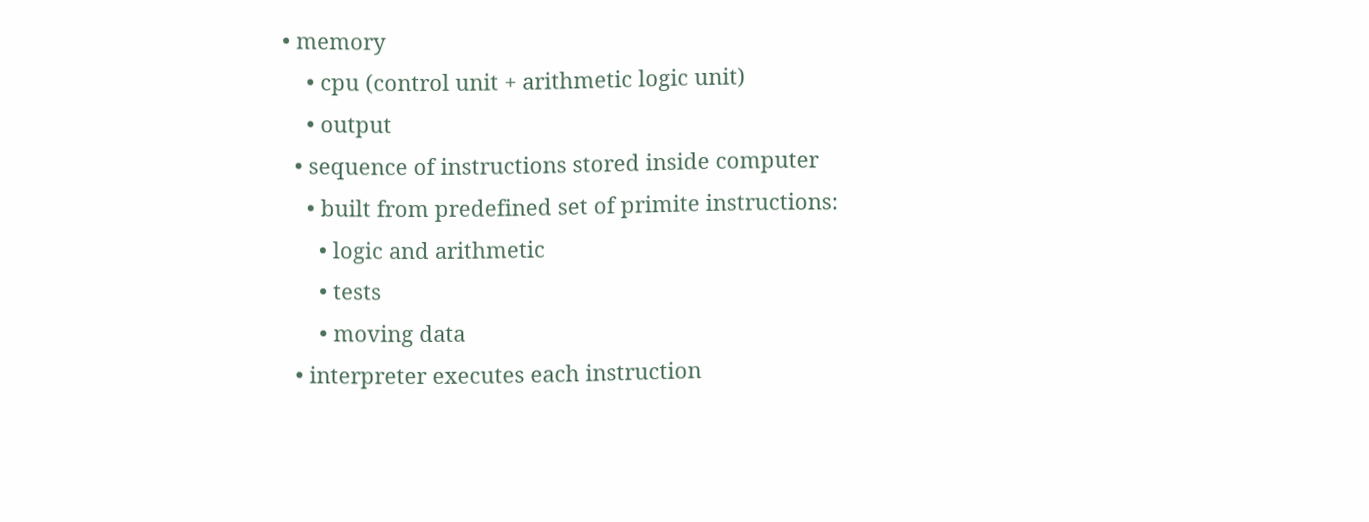• memory
    • cpu (control unit + arithmetic logic unit)
    • output
  • sequence of instructions stored inside computer
    • built from predefined set of primite instructions:
      • logic and arithmetic
      • tests
      • moving data
  • interpreter executes each instruction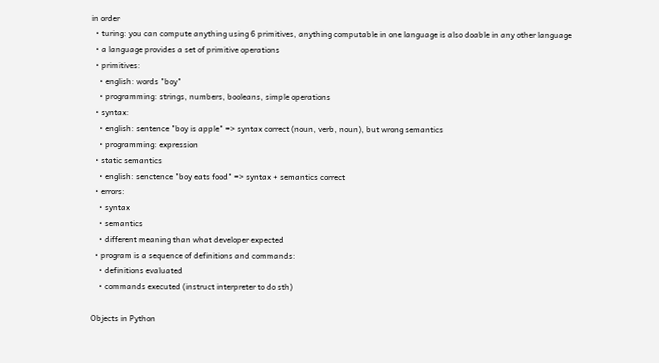in order
  • turing: you can compute anything using 6 primitives, anything computable in one language is also doable in any other language
  • a language provides a set of primitive operations
  • primitives:
    • english: words "boy"
    • programming: strings, numbers, booleans, simple operations
  • syntax:
    • english: sentence "boy is apple" => syntax correct (noun, verb, noun), but wrong semantics
    • programming: expression
  • static semantics
    • english: senctence "boy eats food" => syntax + semantics correct
  • errors:
    • syntax
    • semantics
    • different meaning than what developer expected
  • program is a sequence of definitions and commands:
    • definitions evaluated
    • commands executed (instruct interpreter to do sth)

Objects in Python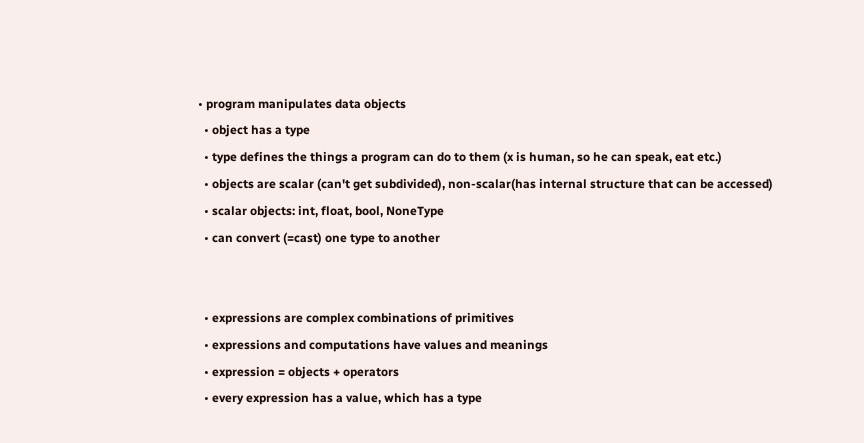• program manipulates data objects
  • object has a type
  • type defines the things a program can do to them (x is human, so he can speak, eat etc.)
  • objects are scalar (can't get subdivided), non-scalar(has internal structure that can be accessed)
  • scalar objects: int, float, bool, NoneType
  • can convert (=cast) one type to another


  • expressions are complex combinations of primitives
  • expressions and computations have values and meanings
  • expression = objects + operators
  • every expression has a value, which has a type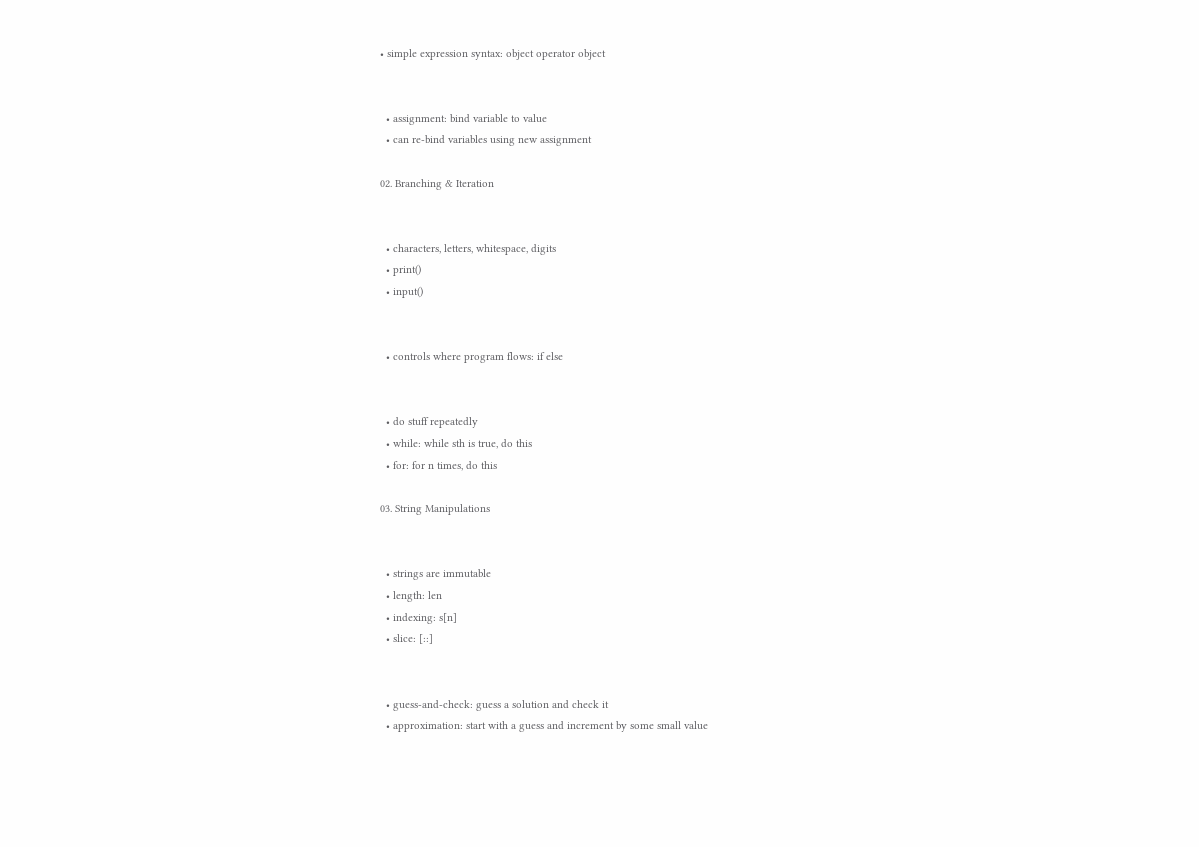• simple expression syntax: object operator object


  • assignment: bind variable to value
  • can re-bind variables using new assignment

02. Branching & Iteration


  • characters, letters, whitespace, digits
  • print()
  • input()


  • controls where program flows: if else


  • do stuff repeatedly
  • while: while sth is true, do this
  • for: for n times, do this

03. String Manipulations


  • strings are immutable
  • length: len
  • indexing: s[n]
  • slice: [::]


  • guess-and-check: guess a solution and check it
  • approximation: start with a guess and increment by some small value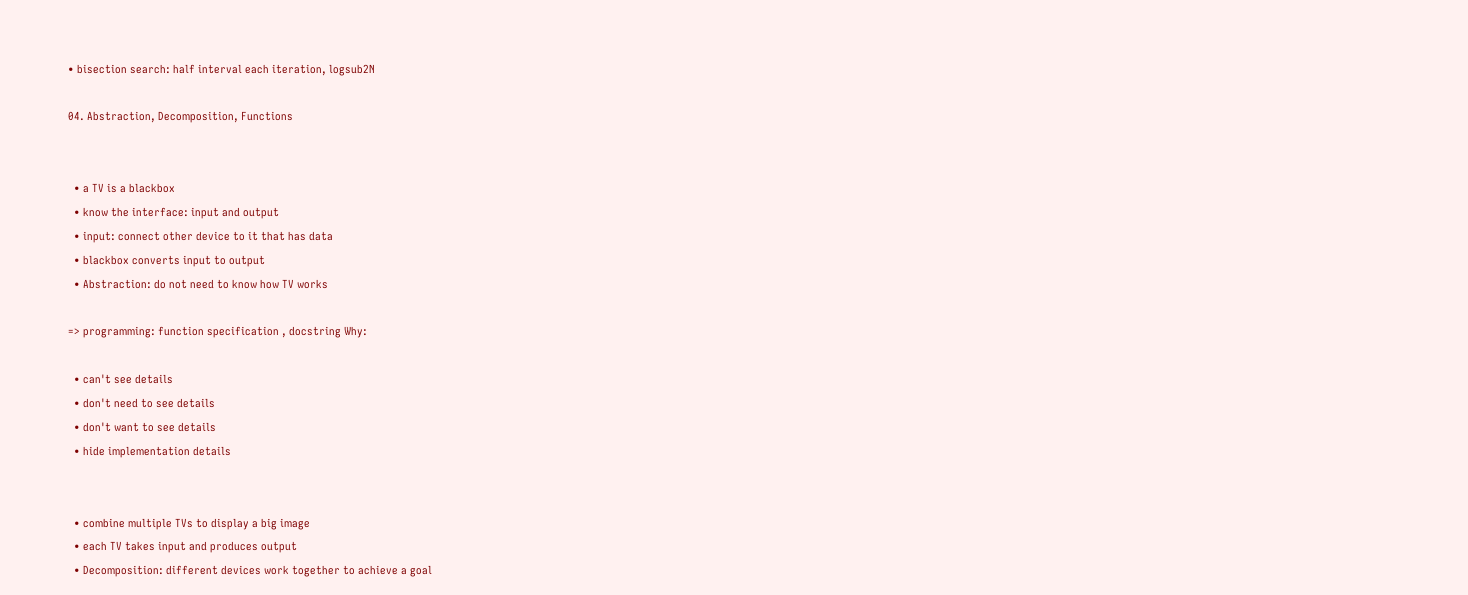• bisection search: half interval each iteration, logsub2N

04. Abstraction, Decomposition, Functions


  • a TV is a blackbox
  • know the interface: input and output
  • input: connect other device to it that has data
  • blackbox converts input to output
  • Abstraction: do not need to know how TV works

=> programming: function specification , docstring Why:

  • can't see details
  • don't need to see details
  • don't want to see details
  • hide implementation details


  • combine multiple TVs to display a big image
  • each TV takes input and produces output
  • Decomposition: different devices work together to achieve a goal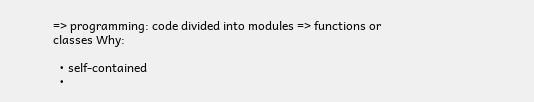=> programming: code divided into modules => functions or classes Why:

  • self-contained
  •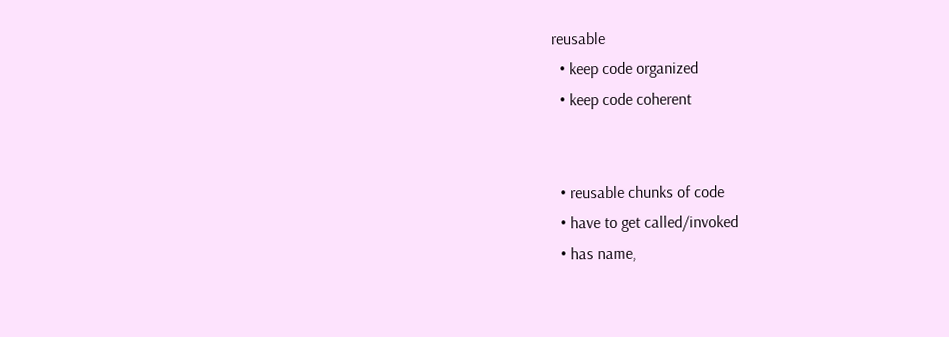reusable
  • keep code organized
  • keep code coherent


  • reusable chunks of code
  • have to get called/invoked
  • has name,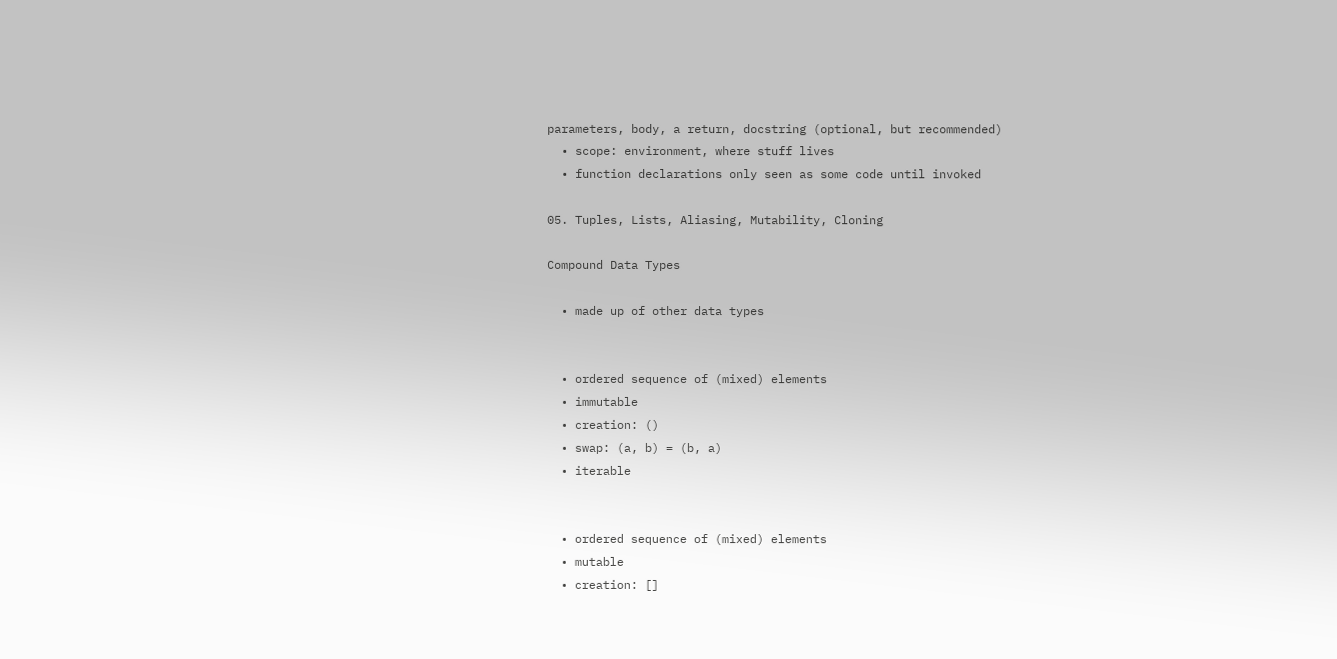parameters, body, a return, docstring (optional, but recommended)
  • scope: environment, where stuff lives
  • function declarations only seen as some code until invoked

05. Tuples, Lists, Aliasing, Mutability, Cloning

Compound Data Types

  • made up of other data types


  • ordered sequence of (mixed) elements
  • immutable
  • creation: ()
  • swap: (a, b) = (b, a)
  • iterable


  • ordered sequence of (mixed) elements
  • mutable
  • creation: []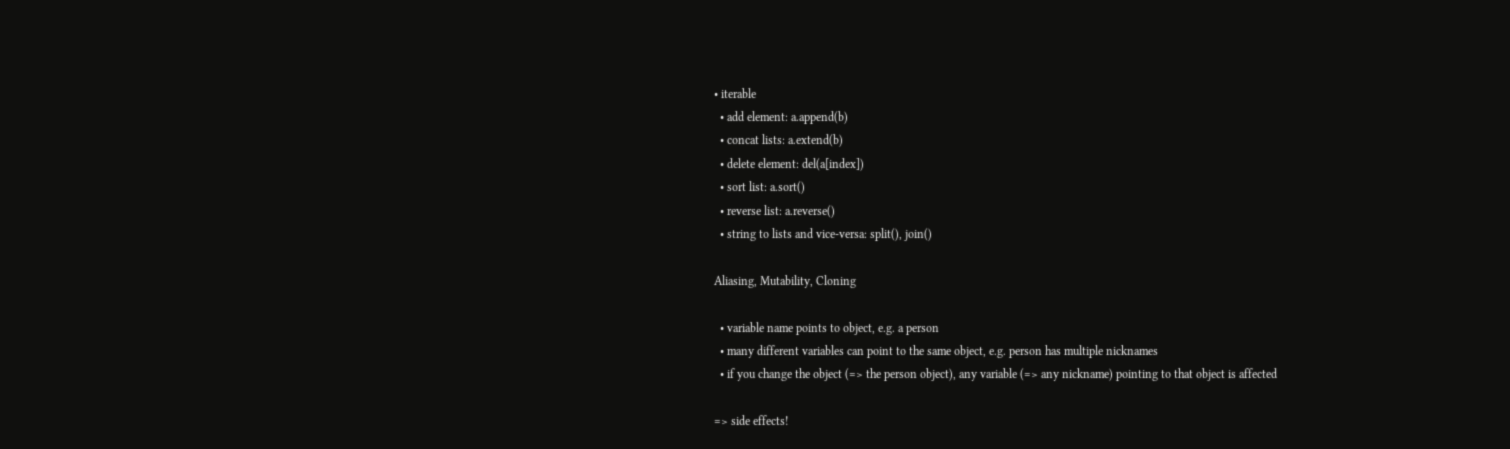• iterable
  • add element: a.append(b)
  • concat lists: a.extend(b)
  • delete element: del(a[index])
  • sort list: a.sort()
  • reverse list: a.reverse()
  • string to lists and vice-versa: split(), join()

Aliasing, Mutability, Cloning

  • variable name points to object, e.g. a person
  • many different variables can point to the same object, e.g. person has multiple nicknames
  • if you change the object (=> the person object), any variable (=> any nickname) pointing to that object is affected

=> side effects!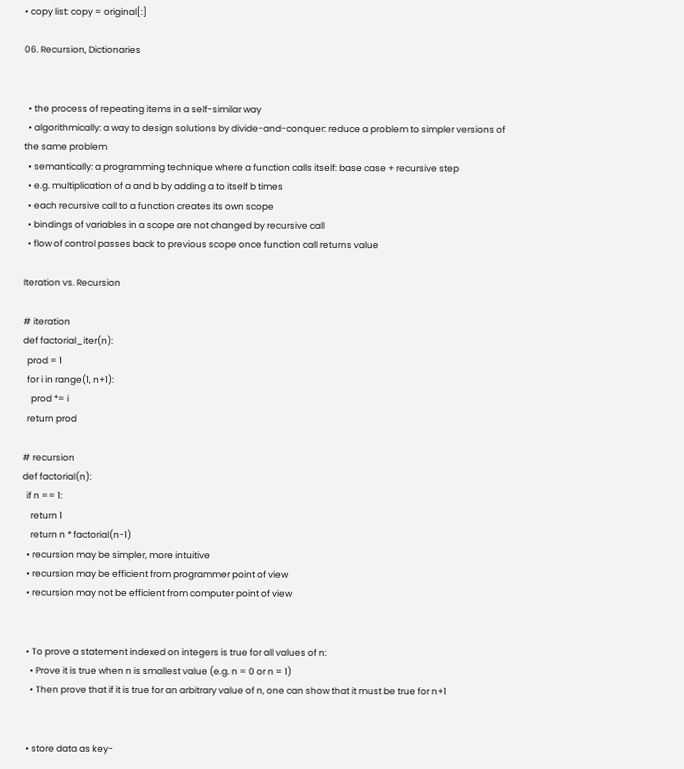• copy list: copy = original[:]

06. Recursion, Dictionaries


  • the process of repeating items in a self-similar way
  • algorithmically: a way to design solutions by divide-and-conquer: reduce a problem to simpler versions of the same problem
  • semantically: a programming technique where a function calls itself: base case + recursive step
  • e.g. multiplication of a and b by adding a to itself b times
  • each recursive call to a function creates its own scope
  • bindings of variables in a scope are not changed by recursive call
  • flow of control passes back to previous scope once function call returns value

Iteration vs. Recursion

# iteration
def factorial_iter(n):
  prod = 1
  for i in range(1, n+1):
    prod *= i
  return prod

# recursion
def factorial(n):
  if n == 1:
    return 1
    return n * factorial(n-1)
  • recursion may be simpler, more intuitive
  • recursion may be efficient from programmer point of view
  • recursion may not be efficient from computer point of view


  • To prove a statement indexed on integers is true for all values of n:
    • Prove it is true when n is smallest value (e.g. n = 0 or n = 1)
    • Then prove that if it is true for an arbitrary value of n, one can show that it must be true for n+1


  • store data as key-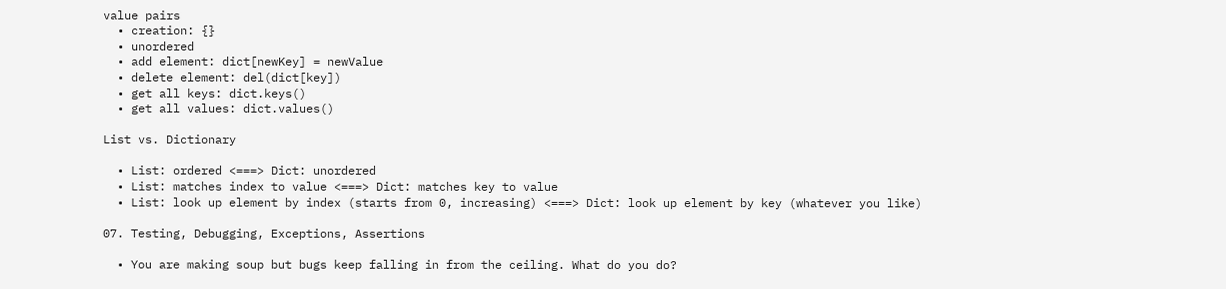value pairs
  • creation: {}
  • unordered
  • add element: dict[newKey] = newValue
  • delete element: del(dict[key])
  • get all keys: dict.keys()
  • get all values: dict.values()

List vs. Dictionary

  • List: ordered <===> Dict: unordered
  • List: matches index to value <===> Dict: matches key to value
  • List: look up element by index (starts from 0, increasing) <===> Dict: look up element by key (whatever you like)

07. Testing, Debugging, Exceptions, Assertions

  • You are making soup but bugs keep falling in from the ceiling. What do you do?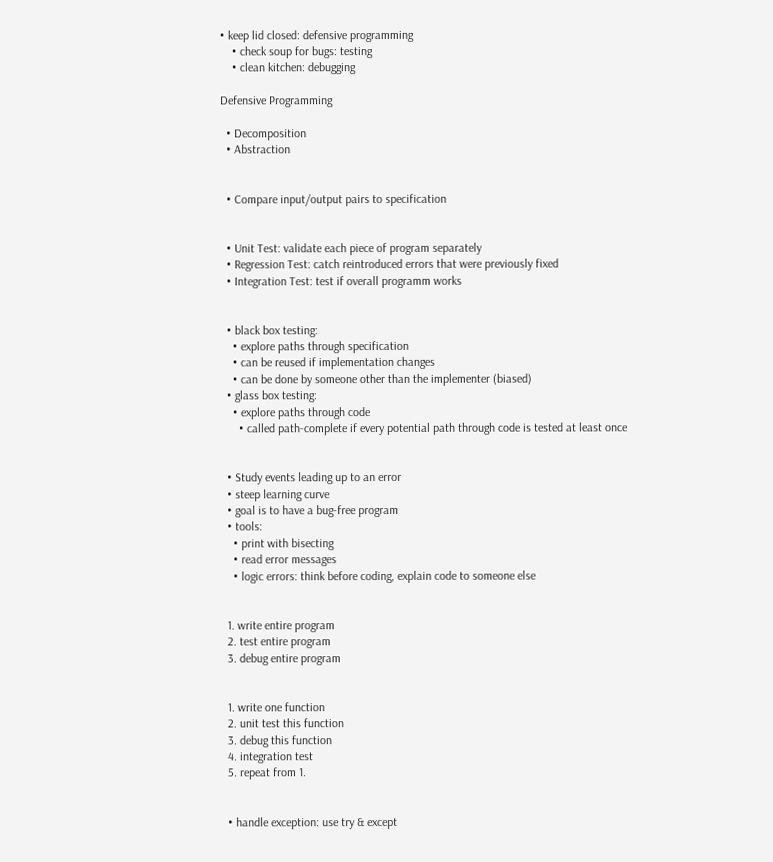• keep lid closed: defensive programming
    • check soup for bugs: testing
    • clean kitchen: debugging

Defensive Programming

  • Decomposition
  • Abstraction


  • Compare input/output pairs to specification


  • Unit Test: validate each piece of program separately
  • Regression Test: catch reintroduced errors that were previously fixed
  • Integration Test: test if overall programm works


  • black box testing:
    • explore paths through specification
    • can be reused if implementation changes
    • can be done by someone other than the implementer (biased)
  • glass box testing:
    • explore paths through code
      • called path-complete if every potential path through code is tested at least once


  • Study events leading up to an error
  • steep learning curve
  • goal is to have a bug-free program
  • tools:
    • print with bisecting
    • read error messages
    • logic errors: think before coding, explain code to someone else


  1. write entire program
  2. test entire program
  3. debug entire program


  1. write one function
  2. unit test this function
  3. debug this function
  4. integration test
  5. repeat from 1.


  • handle exception: use try & except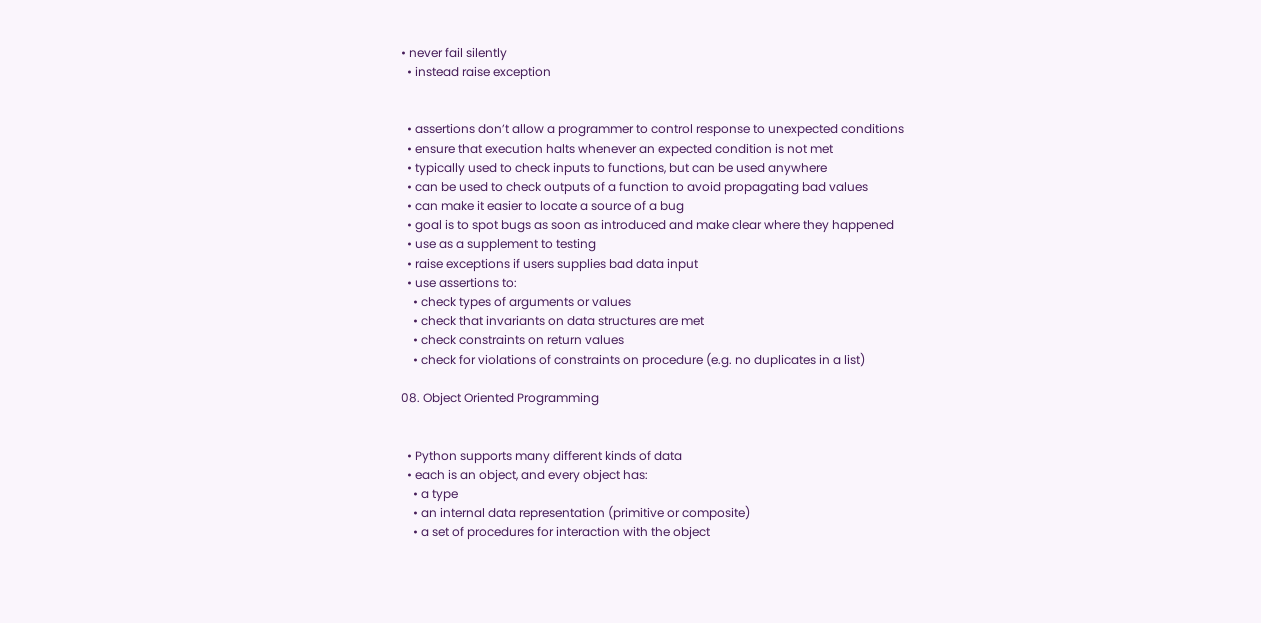• never fail silently
  • instead raise exception


  • assertions don’t allow a programmer to control response to unexpected conditions
  • ensure that execution halts whenever an expected condition is not met
  • typically used to check inputs to functions, but can be used anywhere
  • can be used to check outputs of a function to avoid propagating bad values
  • can make it easier to locate a source of a bug
  • goal is to spot bugs as soon as introduced and make clear where they happened
  • use as a supplement to testing
  • raise exceptions if users supplies bad data input
  • use assertions to:
    • check types of arguments or values
    • check that invariants on data structures are met
    • check constraints on return values
    • check for violations of constraints on procedure (e.g. no duplicates in a list)

08. Object Oriented Programming


  • Python supports many different kinds of data
  • each is an object, and every object has:
    • a type
    • an internal data representation (primitive or composite)
    • a set of procedures for interaction with the object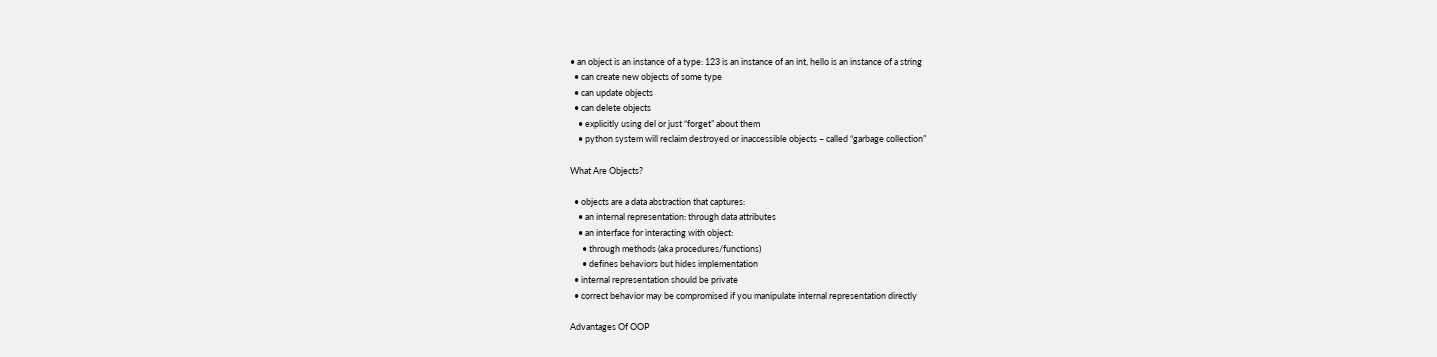• an object is an instance of a type: 123 is an instance of an int, hello is an instance of a string
  • can create new objects of some type
  • can update objects
  • can delete objects
    • explicitly using del or just “forget” about them
    • python system will reclaim destroyed or inaccessible objects – called “garbage collection”

What Are Objects?

  • objects are a data abstraction that captures:
    • an internal representation: through data attributes
    • an interface for interacting with object:
      • through methods (aka procedures/functions)
      • defines behaviors but hides implementation
  • internal representation should be private
  • correct behavior may be compromised if you manipulate internal representation directly

Advantages Of OOP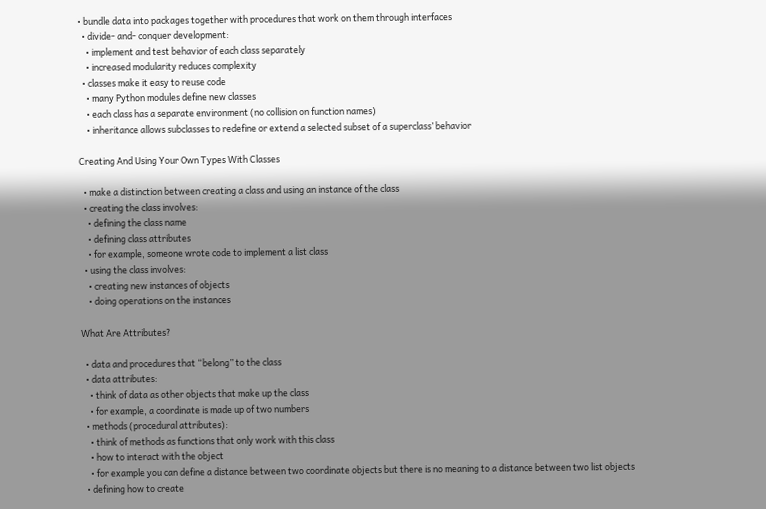• bundle data into packages together with procedures that work on them through interfaces
  • divide- and- conquer development:
    • implement and test behavior of each class separately
    • increased modularity reduces complexity
  • classes make it easy to reuse code
    • many Python modules define new classes
    • each class has a separate environment (no collision on function names)
    • inheritance allows subclasses to redefine or extend a selected subset of a superclass’ behavior

Creating And Using Your Own Types With Classes

  • make a distinction between creating a class and using an instance of the class
  • creating the class involves:
    • defining the class name
    • defining class attributes
    • for example, someone wrote code to implement a list class
  • using the class involves:
    • creating new instances of objects
    • doing operations on the instances

What Are Attributes?

  • data and procedures that “belong” to the class
  • data attributes:
    • think of data as other objects that make up the class
    • for example, a coordinate is made up of two numbers
  • methods (procedural attributes):
    • think of methods as functions that only work with this class
    • how to interact with the object
    • for example you can define a distance between two coordinate objects but there is no meaning to a distance between two list objects
  • defining how to create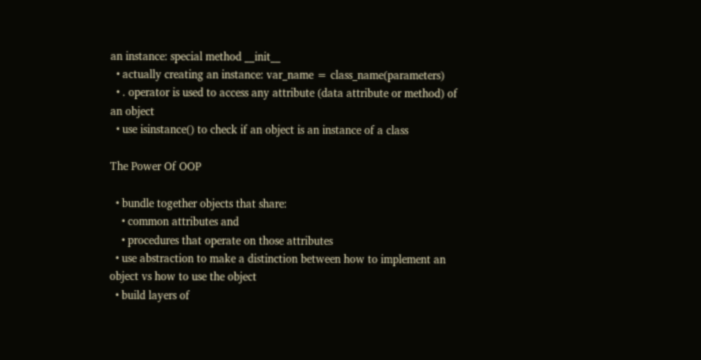an instance: special method __init__
  • actually creating an instance: var_name = class_name(parameters)
  • . operator is used to access any attribute (data attribute or method) of an object
  • use isinstance() to check if an object is an instance of a class

The Power Of OOP

  • bundle together objects that share:
    • common attributes and
    • procedures that operate on those attributes
  • use abstraction to make a distinction between how to implement an object vs how to use the object
  • build layers of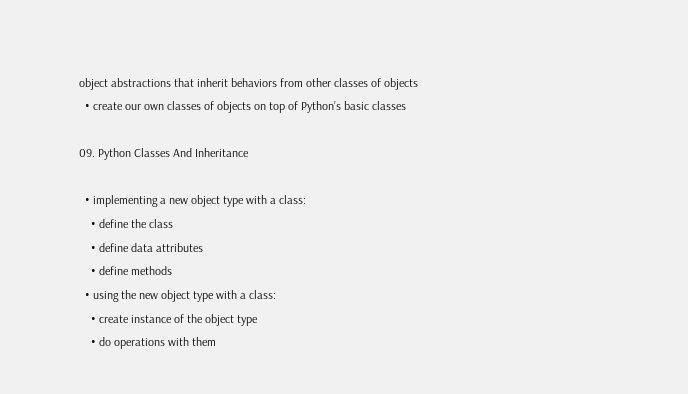object abstractions that inherit behaviors from other classes of objects
  • create our own classes of objects on top of Python’s basic classes

09. Python Classes And Inheritance

  • implementing a new object type with a class:
    • define the class
    • define data attributes
    • define methods
  • using the new object type with a class:
    • create instance of the object type
    • do operations with them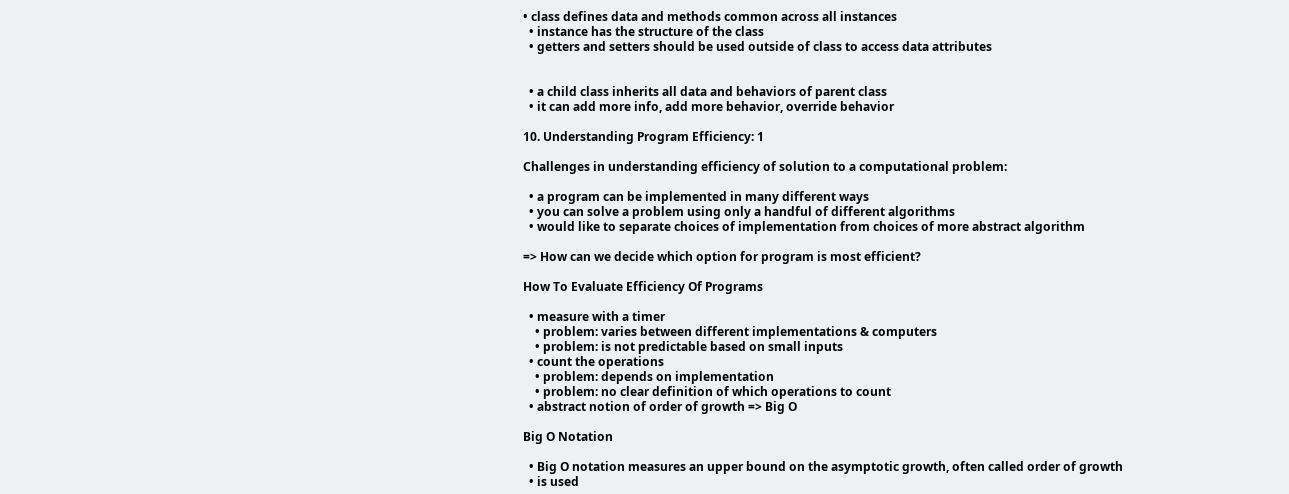• class defines data and methods common across all instances
  • instance has the structure of the class
  • getters and setters should be used outside of class to access data attributes


  • a child class inherits all data and behaviors of parent class
  • it can add more info, add more behavior, override behavior

10. Understanding Program Efficiency: 1

Challenges in understanding efficiency of solution to a computational problem:

  • a program can be implemented in many different ways
  • you can solve a problem using only a handful of different algorithms
  • would like to separate choices of implementation from choices of more abstract algorithm

=> How can we decide which option for program is most efficient?

How To Evaluate Efficiency Of Programs

  • measure with a timer
    • problem: varies between different implementations & computers
    • problem: is not predictable based on small inputs
  • count the operations
    • problem: depends on implementation
    • problem: no clear definition of which operations to count
  • abstract notion of order of growth => Big O

Big O Notation

  • Big O notation measures an upper bound on the asymptotic growth, often called order of growth
  • is used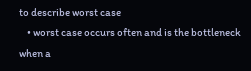to describe worst case
    • worst case occurs often and is the bottleneck when a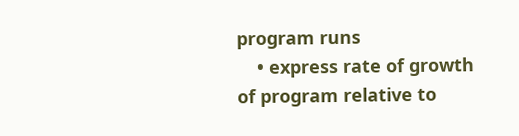program runs
    • express rate of growth of program relative to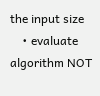the input size
    • evaluate algorithm NOT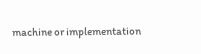machine or implementation